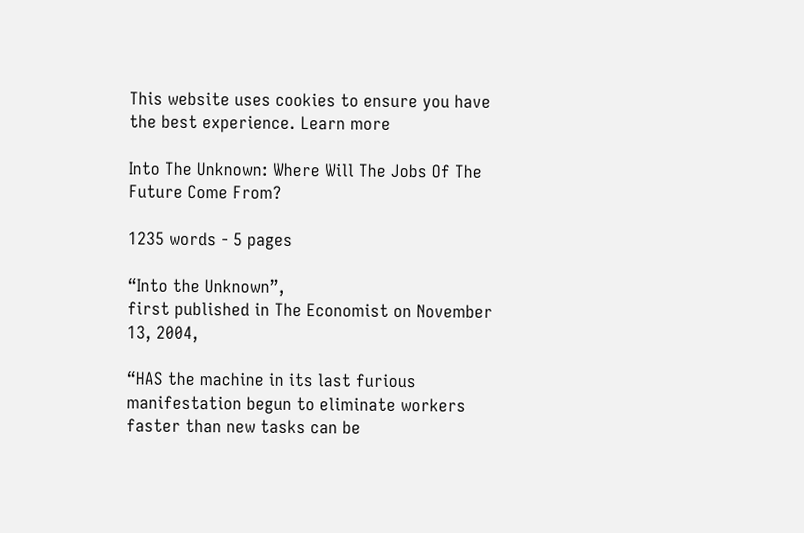This website uses cookies to ensure you have the best experience. Learn more

Into The Unknown: Where Will The Jobs Of The Future Come From?

1235 words - 5 pages

“Into the Unknown”,
first published in The Economist on November 13, 2004,

“HAS the machine in its last furious manifestation begun to eliminate workers faster than new tasks can be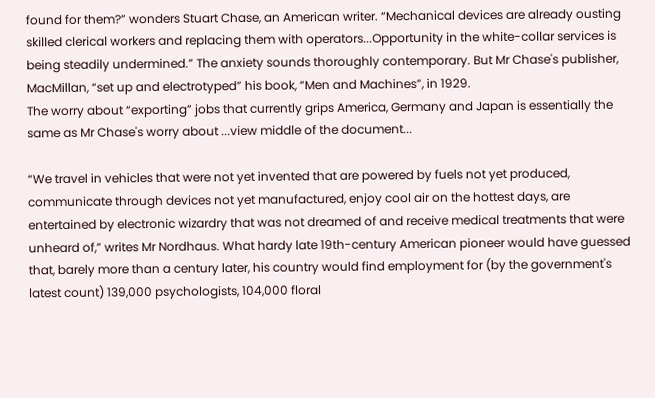found for them?” wonders Stuart Chase, an American writer. “Mechanical devices are already ousting skilled clerical workers and replacing them with operators...Opportunity in the white-collar services is being steadily undermined.” The anxiety sounds thoroughly contemporary. But Mr Chase's publisher, MacMillan, “set up and electrotyped” his book, “Men and Machines”, in 1929.
The worry about “exporting” jobs that currently grips America, Germany and Japan is essentially the same as Mr Chase's worry about ...view middle of the document...

“We travel in vehicles that were not yet invented that are powered by fuels not yet produced, communicate through devices not yet manufactured, enjoy cool air on the hottest days, are entertained by electronic wizardry that was not dreamed of and receive medical treatments that were unheard of,” writes Mr Nordhaus. What hardy late 19th-century American pioneer would have guessed that, barely more than a century later, his country would find employment for (by the government's latest count) 139,000 psychologists, 104,000 floral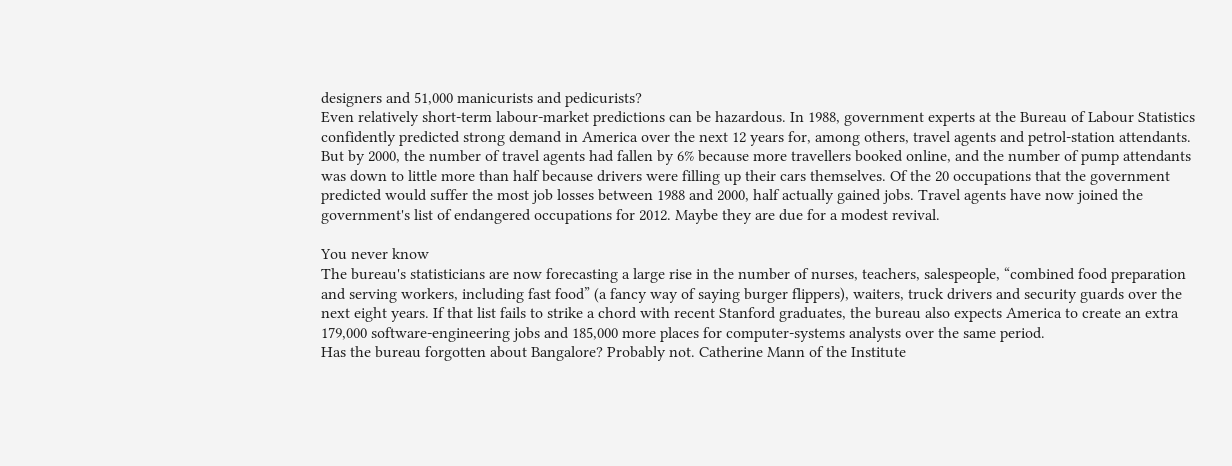designers and 51,000 manicurists and pedicurists?
Even relatively short-term labour-market predictions can be hazardous. In 1988, government experts at the Bureau of Labour Statistics confidently predicted strong demand in America over the next 12 years for, among others, travel agents and petrol-station attendants. But by 2000, the number of travel agents had fallen by 6% because more travellers booked online, and the number of pump attendants was down to little more than half because drivers were filling up their cars themselves. Of the 20 occupations that the government predicted would suffer the most job losses between 1988 and 2000, half actually gained jobs. Travel agents have now joined the government's list of endangered occupations for 2012. Maybe they are due for a modest revival.

You never know
The bureau's statisticians are now forecasting a large rise in the number of nurses, teachers, salespeople, “combined food preparation and serving workers, including fast food” (a fancy way of saying burger flippers), waiters, truck drivers and security guards over the next eight years. If that list fails to strike a chord with recent Stanford graduates, the bureau also expects America to create an extra 179,000 software-engineering jobs and 185,000 more places for computer-systems analysts over the same period.
Has the bureau forgotten about Bangalore? Probably not. Catherine Mann of the Institute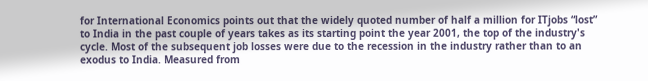for International Economics points out that the widely quoted number of half a million for ITjobs “lost” to India in the past couple of years takes as its starting point the year 2001, the top of the industry's cycle. Most of the subsequent job losses were due to the recession in the industry rather than to an exodus to India. Measured from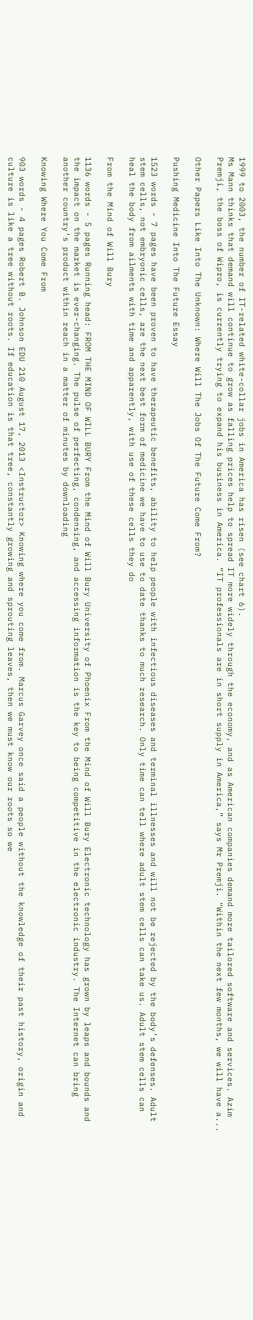1999 to 2003, the number of IT-related white-collar jobs in America has risen (see chart 6).
Ms Mann thinks that demand will continue to grow as falling prices help to spread IT more widely through the economy, and as American companies demand more tailored software and services. Azim Premji, the boss of Wipro, is currently trying to expand his business in America. “IT professionals are in short supply in America,” says Mr Premji. “Within the next few months, we will have a...

Other Papers Like Into The Unknown: Where Will The Jobs Of The Future Come From?

Pushing Medicine Into The Future Essay

1523 words - 7 pages have been proven to have therapeutic benefits, ability to help people with infectious diseases and terminal illnesses and will not be rejected by the body’s defenses. Adult stem cells, not embryonic cells, are the next best form of medicine we have to use to date thanks to much research. Only time can tell where adult stem cells can take us. Adult stem cells can heal the body from ailments with time and apparently, with use of these cells they do

From the Mind of Will Bury

1136 words - 5 pages Running head: FROM THE MIND OF WILL BURY From the Mind of Will Bury University of Phoenix From the Mind of Will Bury Electronic technology has grown by leaps and bounds and the impact on the market is ever-changing. The pulse of perfecting, condensing, and accessing information is the key to being competitive in the electronic industry. The Internet can bring another country’s product within reach in a matter of minutes by downloading

Knowing Where You Come From

903 words - 4 pages Robert B. Johnson EDU 210 August 17, 2013 <Instructor> Knowing where you come from. Marcus Garvey once said a people without the knowledge of their past history, origin and culture is like a tree without roots. If education is that tree, constantly growing and sprouting leaves, then we must know our roots so we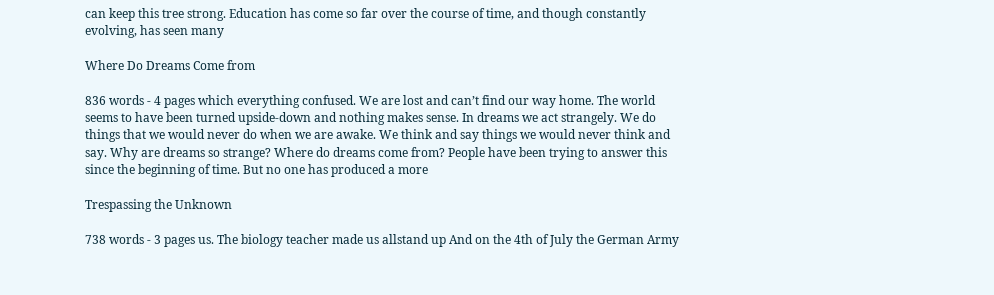can keep this tree strong. Education has come so far over the course of time, and though constantly evolving, has seen many

Where Do Dreams Come from

836 words - 4 pages which everything confused. We are lost and can’t find our way home. The world seems to have been turned upside-down and nothing makes sense. In dreams we act strangely. We do things that we would never do when we are awake. We think and say things we would never think and say. Why are dreams so strange? Where do dreams come from? People have been trying to answer this since the beginning of time. But no one has produced a more

Trespassing the Unknown

738 words - 3 pages us. The biology teacher made us allstand up And on the 4th of July the German Army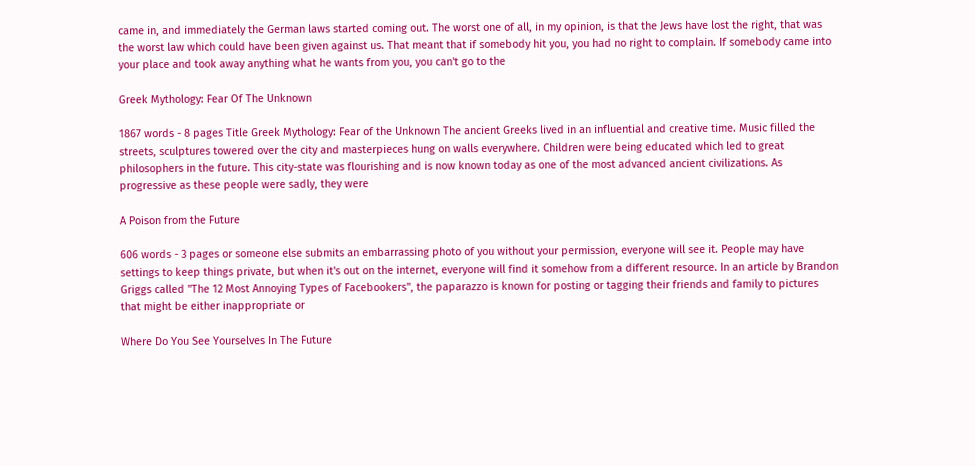came in, and immediately the German laws started coming out. The worst one of all, in my opinion, is that the Jews have lost the right, that was the worst law which could have been given against us. That meant that if somebody hit you, you had no right to complain. If somebody came into your place and took away anything what he wants from you, you can't go to the

Greek Mythology: Fear Of The Unknown

1867 words - 8 pages Title Greek Mythology: Fear of the Unknown The ancient Greeks lived in an influential and creative time. Music filled the streets, sculptures towered over the city and masterpieces hung on walls everywhere. Children were being educated which led to great philosophers in the future. This city-state was flourishing and is now known today as one of the most advanced ancient civilizations. As progressive as these people were sadly, they were

A Poison from the Future

606 words - 3 pages or someone else submits an embarrassing photo of you without your permission, everyone will see it. People may have settings to keep things private, but when it's out on the internet, everyone will find it somehow from a different resource. In an article by Brandon Griggs called "The 12 Most Annoying Types of Facebookers", the paparazzo is known for posting or tagging their friends and family to pictures that might be either inappropriate or

Where Do You See Yourselves In The Future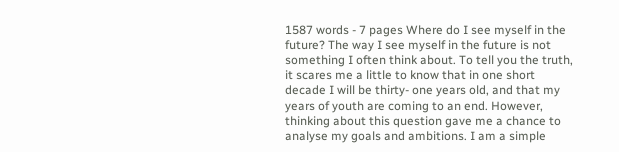1587 words - 7 pages Where do I see myself in the future? The way I see myself in the future is not something I often think about. To tell you the truth, it scares me a little to know that in one short decade I will be thirty- one years old, and that my years of youth are coming to an end. However, thinking about this question gave me a chance to analyse my goals and ambitions. I am a simple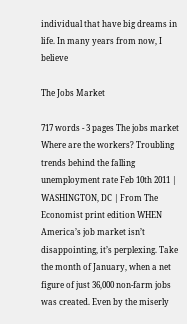individual that have big dreams in life. In many years from now, I believe

The Jobs Market

717 words - 3 pages The jobs market Where are the workers? Troubling trends behind the falling unemployment rate Feb 10th 2011 | WASHINGTON, DC | From The Economist print edition WHEN America’s job market isn’t disappointing, it’s perplexing. Take the month of January, when a net figure of just 36,000 non-farm jobs was created. Even by the miserly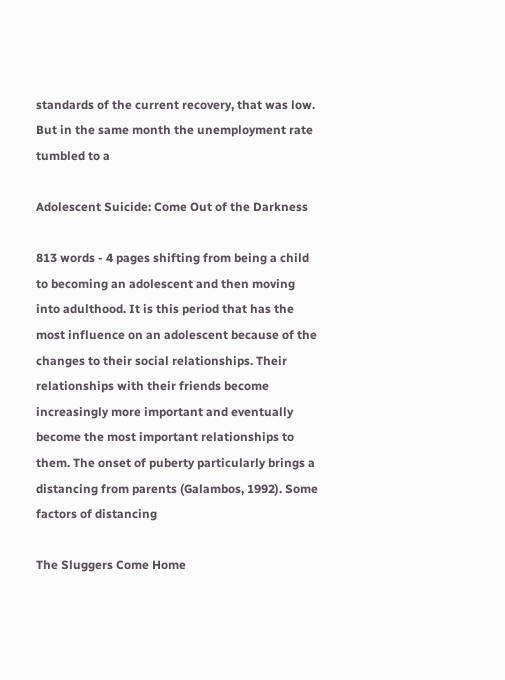standards of the current recovery, that was low. But in the same month the unemployment rate tumbled to a

Adolescent Suicide: Come Out of the Darkness

813 words - 4 pages shifting from being a child to becoming an adolescent and then moving into adulthood. It is this period that has the most influence on an adolescent because of the changes to their social relationships. Their relationships with their friends become increasingly more important and eventually become the most important relationships to them. The onset of puberty particularly brings a distancing from parents (Galambos, 1992). Some factors of distancing

The Sluggers Come Home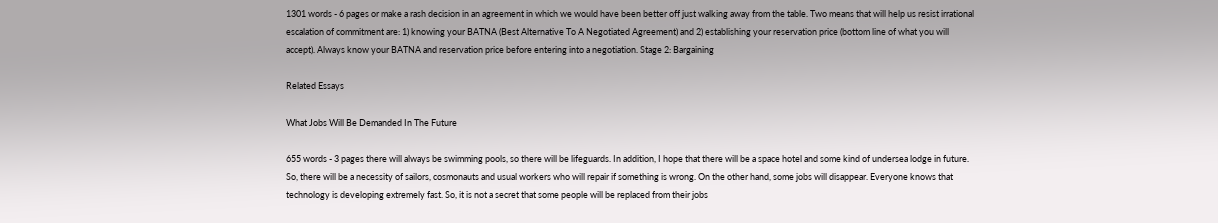1301 words - 6 pages or make a rash decision in an agreement in which we would have been better off just walking away from the table. Two means that will help us resist irrational escalation of commitment are: 1) knowing your BATNA (Best Alternative To A Negotiated Agreement) and 2) establishing your reservation price (bottom line of what you will accept). Always know your BATNA and reservation price before entering into a negotiation. Stage 2: Bargaining

Related Essays

What Jobs Will Be Demanded In The Future

655 words - 3 pages there will always be swimming pools, so there will be lifeguards. In addition, I hope that there will be a space hotel and some kind of undersea lodge in future. So, there will be a necessity of sailors, cosmonauts and usual workers who will repair if something is wrong. On the other hand, some jobs will disappear. Everyone knows that technology is developing extremely fast. So, it is not a secret that some people will be replaced from their jobs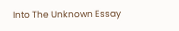Into The Unknown Essay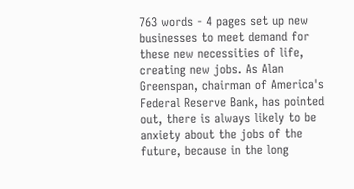763 words - 4 pages set up new businesses to meet demand for these new necessities of life, creating new jobs. As Alan Greenspan, chairman of America's Federal Reserve Bank, has pointed out, there is always likely to be anxiety about the jobs of the future, because in the long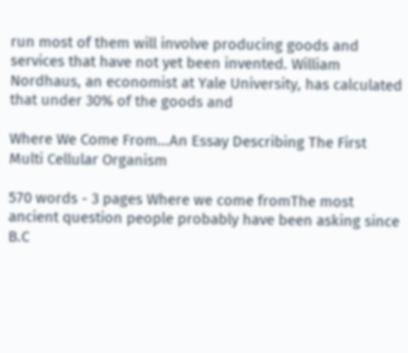run most of them will involve producing goods and services that have not yet been invented. William Nordhaus, an economist at Yale University, has calculated that under 30% of the goods and

Where We Come From...An Essay Describing The First Multi Cellular Organism

570 words - 3 pages Where we come fromThe most ancient question people probably have been asking since B.C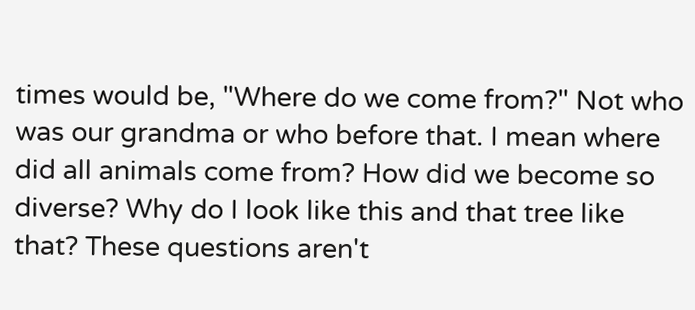times would be, "Where do we come from?" Not who was our grandma or who before that. I mean where did all animals come from? How did we become so diverse? Why do I look like this and that tree like that? These questions aren't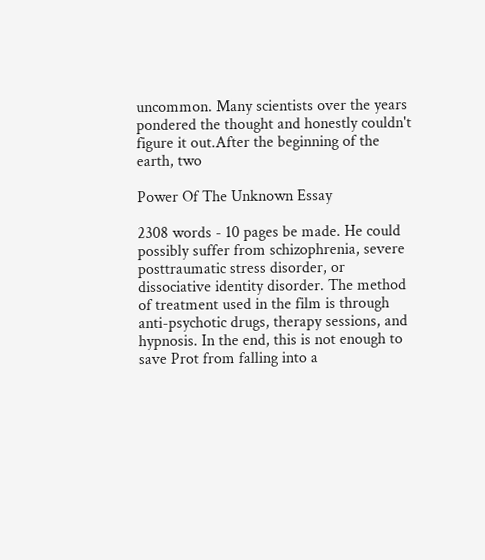uncommon. Many scientists over the years pondered the thought and honestly couldn't figure it out.After the beginning of the earth, two

Power Of The Unknown Essay

2308 words - 10 pages be made. He could possibly suffer from schizophrenia, severe posttraumatic stress disorder, or dissociative identity disorder. The method of treatment used in the film is through anti-psychotic drugs, therapy sessions, and hypnosis. In the end, this is not enough to save Prot from falling into a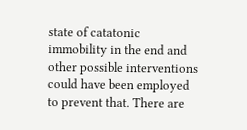state of catatonic immobility in the end and other possible interventions could have been employed to prevent that. There are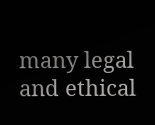many legal and ethical